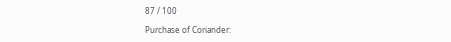87 / 100

Purchase of Coriander: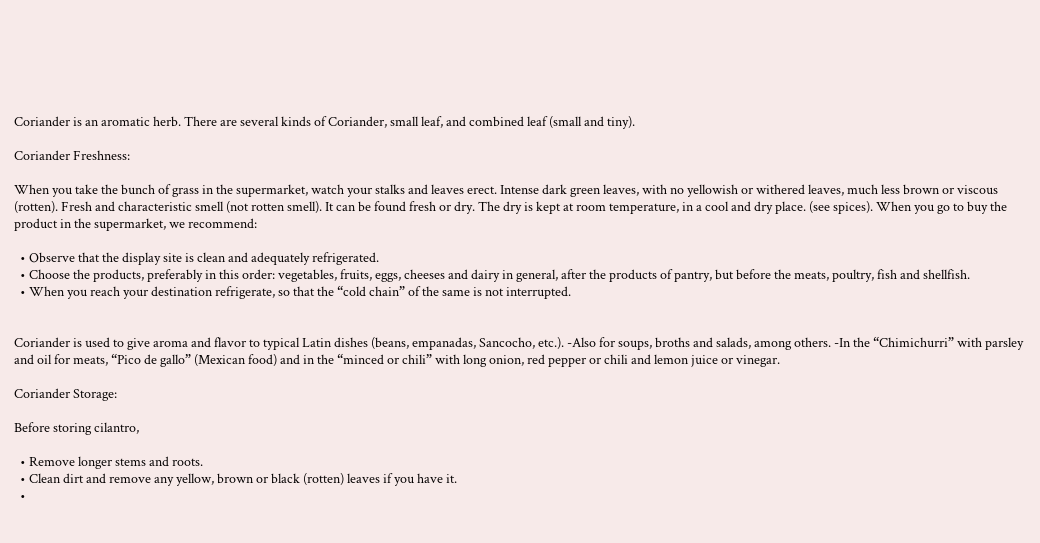Coriander is an aromatic herb. There are several kinds of Coriander, small leaf, and combined leaf (small and tiny).

Coriander Freshness:

When you take the bunch of grass in the supermarket, watch your stalks and leaves erect. Intense dark green leaves, with no yellowish or withered leaves, much less brown or viscous (rotten). Fresh and characteristic smell (not rotten smell). It can be found fresh or dry. The dry is kept at room temperature, in a cool and dry place. (see spices). When you go to buy the product in the supermarket, we recommend:

  • Observe that the display site is clean and adequately refrigerated.
  • Choose the products, preferably in this order: vegetables, fruits, eggs, cheeses and dairy in general, after the products of pantry, but before the meats, poultry, fish and shellfish.
  • When you reach your destination refrigerate, so that the “cold chain” of the same is not interrupted.


Coriander is used to give aroma and flavor to typical Latin dishes (beans, empanadas, Sancocho, etc.). -Also for soups, broths and salads, among others. -In the “Chimichurri” with parsley and oil for meats, “Pico de gallo” (Mexican food) and in the “minced or chili” with long onion, red pepper or chili and lemon juice or vinegar.

Coriander Storage:

Before storing cilantro,

  • Remove longer stems and roots.
  • Clean dirt and remove any yellow, brown or black (rotten) leaves if you have it.
  •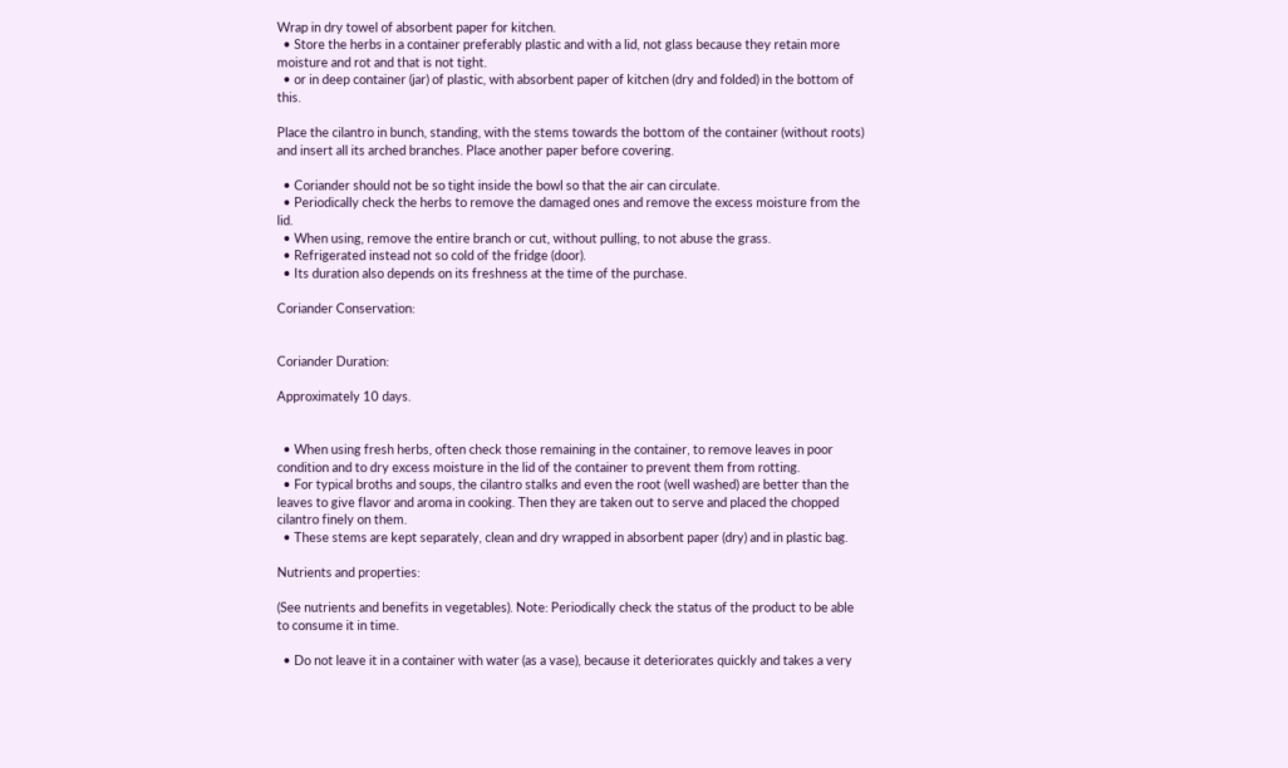Wrap in dry towel of absorbent paper for kitchen.
  • Store the herbs in a container preferably plastic and with a lid, not glass because they retain more moisture and rot and that is not tight.
  • or in deep container (jar) of plastic, with absorbent paper of kitchen (dry and folded) in the bottom of this.

Place the cilantro in bunch, standing, with the stems towards the bottom of the container (without roots) and insert all its arched branches. Place another paper before covering.

  • Coriander should not be so tight inside the bowl so that the air can circulate.
  • Periodically check the herbs to remove the damaged ones and remove the excess moisture from the lid.
  • When using, remove the entire branch or cut, without pulling, to not abuse the grass.
  • Refrigerated instead not so cold of the fridge (door).
  • Its duration also depends on its freshness at the time of the purchase.

Coriander Conservation:


Coriander Duration:

Approximately 10 days.


  • When using fresh herbs, often check those remaining in the container, to remove leaves in poor condition and to dry excess moisture in the lid of the container to prevent them from rotting.
  • For typical broths and soups, the cilantro stalks and even the root (well washed) are better than the leaves to give flavor and aroma in cooking. Then they are taken out to serve and placed the chopped cilantro finely on them.
  • These stems are kept separately, clean and dry wrapped in absorbent paper (dry) and in plastic bag.

Nutrients and properties:

(See nutrients and benefits in vegetables). Note: Periodically check the status of the product to be able to consume it in time.

  • Do not leave it in a container with water (as a vase), because it deteriorates quickly and takes a very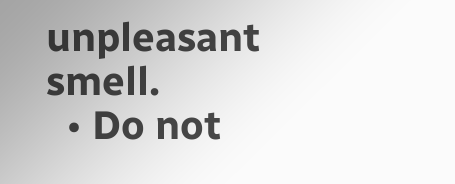unpleasant smell.
  • Do not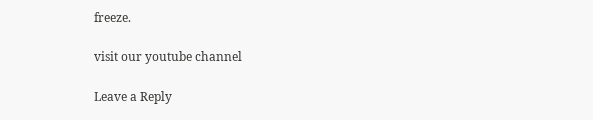freeze.

visit our youtube channel

Leave a Reply